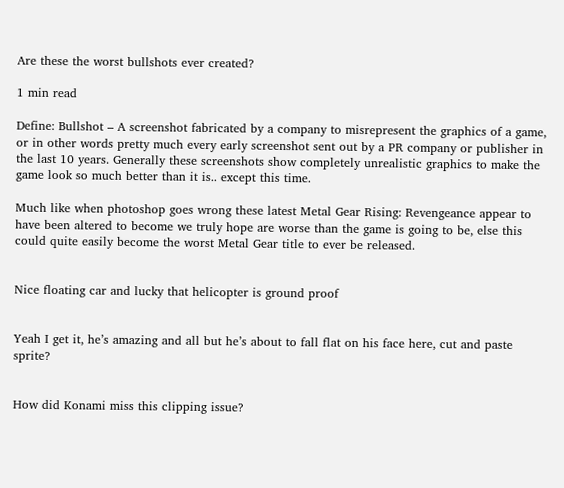Are these the worst bullshots ever created?

1 min read

Define: Bullshot – A screenshot fabricated by a company to misrepresent the graphics of a game, or in other words pretty much every early screenshot sent out by a PR company or publisher in the last 10 years. Generally these screenshots show completely unrealistic graphics to make the game look so much better than it is.. except this time.

Much like when photoshop goes wrong these latest Metal Gear Rising: Revengeance appear to have been altered to become we truly hope are worse than the game is going to be, else this could quite easily become the worst Metal Gear title to ever be released.


Nice floating car and lucky that helicopter is ground proof


Yeah I get it, he’s amazing and all but he’s about to fall flat on his face here, cut and paste sprite?


How did Konami miss this clipping issue?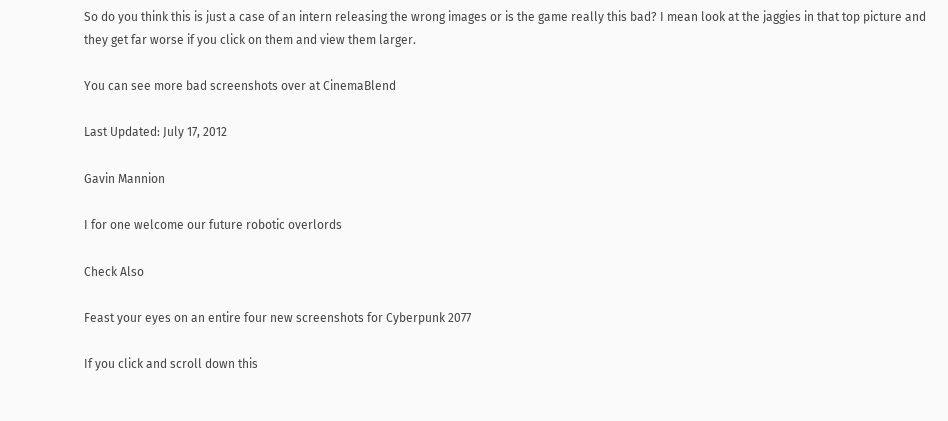So do you think this is just a case of an intern releasing the wrong images or is the game really this bad? I mean look at the jaggies in that top picture and they get far worse if you click on them and view them larger.

You can see more bad screenshots over at CinemaBlend

Last Updated: July 17, 2012

Gavin Mannion

I for one welcome our future robotic overlords

Check Also

Feast your eyes on an entire four new screenshots for Cyberpunk 2077

If you click and scroll down this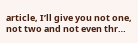article, I’ll give you not one, not two and not even thr…